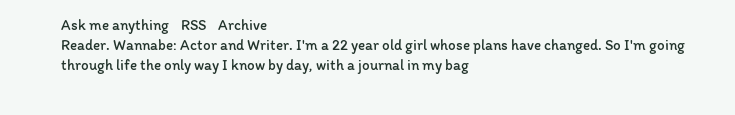Ask me anything    RSS    Archive
Reader. Wannabe: Actor and Writer. I'm a 22 year old girl whose plans have changed. So I'm going through life the only way I know by day, with a journal in my bag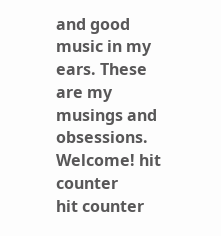and good music in my ears. These are my musings and obsessions. Welcome! hit counter
hit counter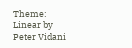Theme: Linear by Peter Vidani